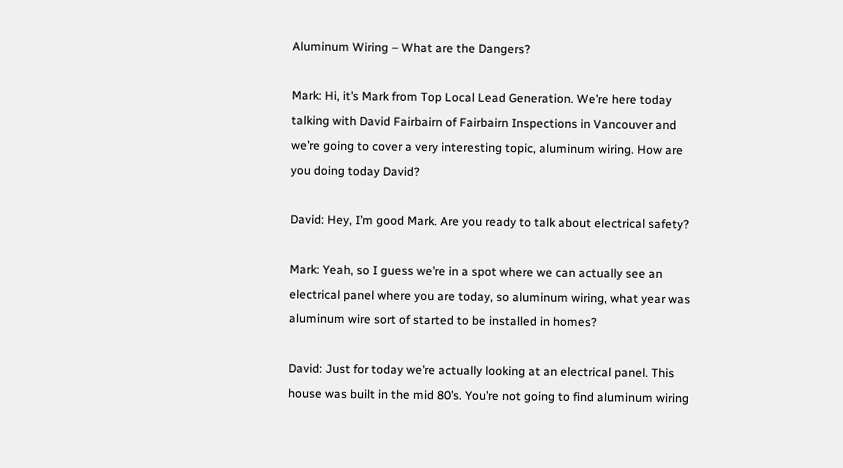Aluminum Wiring – What are the Dangers?

Mark: Hi, it’s Mark from Top Local Lead Generation. We’re here today talking with David Fairbairn of Fairbairn Inspections in Vancouver and we’re going to cover a very interesting topic, aluminum wiring. How are you doing today David?

David: Hey, I’m good Mark. Are you ready to talk about electrical safety?

Mark: Yeah, so I guess we’re in a spot where we can actually see an electrical panel where you are today, so aluminum wiring, what year was aluminum wire sort of started to be installed in homes?

David: Just for today we’re actually looking at an electrical panel. This house was built in the mid 80’s. You’re not going to find aluminum wiring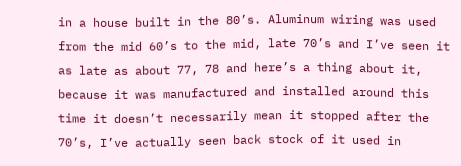in a house built in the 80’s. Aluminum wiring was used from the mid 60’s to the mid, late 70’s and I’ve seen it as late as about 77, 78 and here’s a thing about it, because it was manufactured and installed around this time it doesn’t necessarily mean it stopped after the 70’s, I’ve actually seen back stock of it used in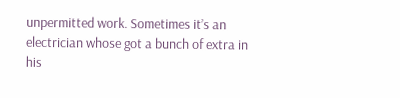unpermitted work. Sometimes it’s an electrician whose got a bunch of extra in his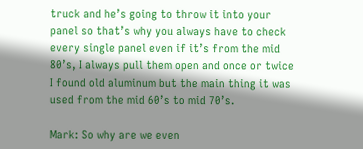truck and he’s going to throw it into your panel so that’s why you always have to check every single panel even if it’s from the mid 80’s, I always pull them open and once or twice I found old aluminum but the main thing it was used from the mid 60’s to mid 70’s.

Mark: So why are we even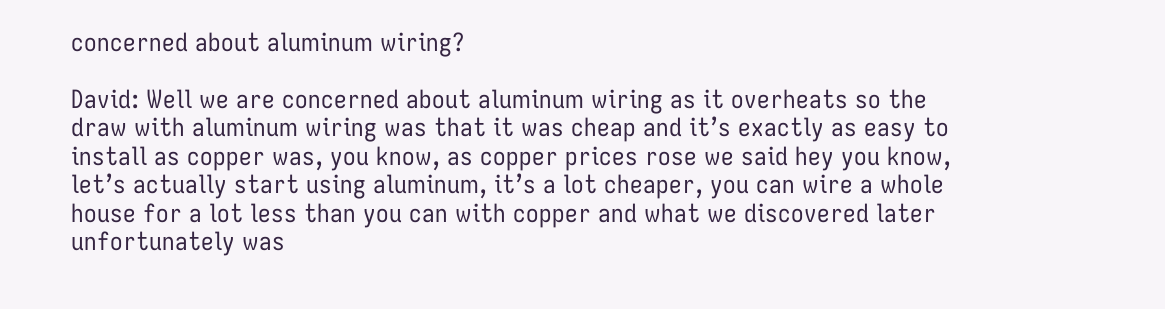concerned about aluminum wiring?

David: Well we are concerned about aluminum wiring as it overheats so the draw with aluminum wiring was that it was cheap and it’s exactly as easy to install as copper was, you know, as copper prices rose we said hey you know, let’s actually start using aluminum, it’s a lot cheaper, you can wire a whole house for a lot less than you can with copper and what we discovered later unfortunately was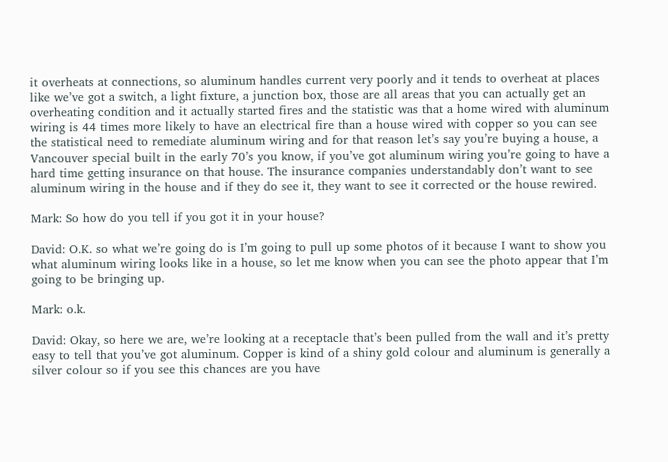it overheats at connections, so aluminum handles current very poorly and it tends to overheat at places like we’ve got a switch, a light fixture, a junction box, those are all areas that you can actually get an overheating condition and it actually started fires and the statistic was that a home wired with aluminum wiring is 44 times more likely to have an electrical fire than a house wired with copper so you can see the statistical need to remediate aluminum wiring and for that reason let’s say you’re buying a house, a Vancouver special built in the early 70’s you know, if you’ve got aluminum wiring you’re going to have a hard time getting insurance on that house. The insurance companies understandably don’t want to see aluminum wiring in the house and if they do see it, they want to see it corrected or the house rewired.

Mark: So how do you tell if you got it in your house?

David: O.K. so what we’re going do is I’m going to pull up some photos of it because I want to show you what aluminum wiring looks like in a house, so let me know when you can see the photo appear that I’m going to be bringing up.

Mark: o.k.

David: Okay, so here we are, we’re looking at a receptacle that’s been pulled from the wall and it’s pretty easy to tell that you’ve got aluminum. Copper is kind of a shiny gold colour and aluminum is generally a silver colour so if you see this chances are you have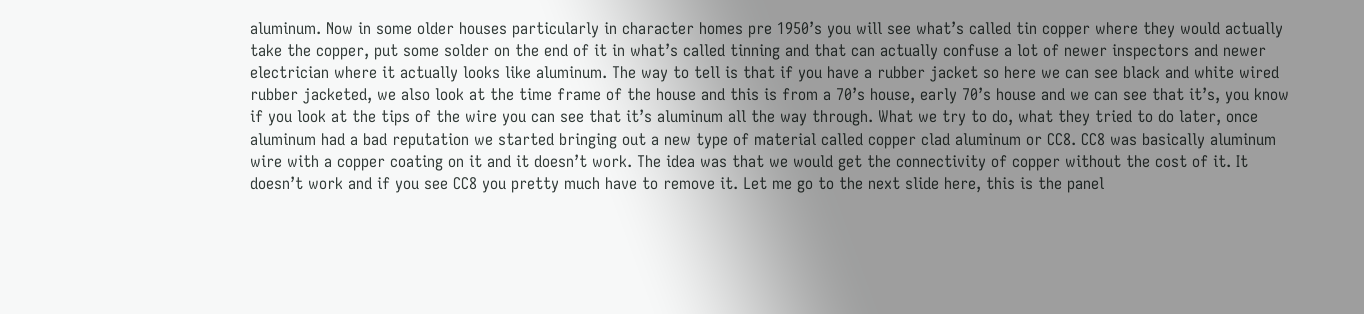aluminum. Now in some older houses particularly in character homes pre 1950’s you will see what’s called tin copper where they would actually take the copper, put some solder on the end of it in what’s called tinning and that can actually confuse a lot of newer inspectors and newer electrician where it actually looks like aluminum. The way to tell is that if you have a rubber jacket so here we can see black and white wired rubber jacketed, we also look at the time frame of the house and this is from a 70’s house, early 70’s house and we can see that it’s, you know if you look at the tips of the wire you can see that it’s aluminum all the way through. What we try to do, what they tried to do later, once aluminum had a bad reputation we started bringing out a new type of material called copper clad aluminum or CC8. CC8 was basically aluminum wire with a copper coating on it and it doesn’t work. The idea was that we would get the connectivity of copper without the cost of it. It doesn’t work and if you see CC8 you pretty much have to remove it. Let me go to the next slide here, this is the panel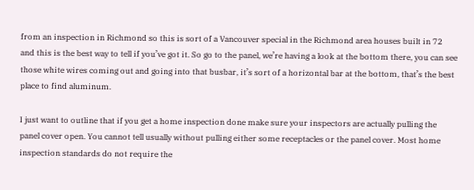from an inspection in Richmond so this is sort of a Vancouver special in the Richmond area houses built in 72 and this is the best way to tell if you’ve got it. So go to the panel, we’re having a look at the bottom there, you can see those white wires coming out and going into that busbar, it’s sort of a horizontal bar at the bottom, that’s the best place to find aluminum.

I just want to outline that if you get a home inspection done make sure your inspectors are actually pulling the panel cover open. You cannot tell usually without pulling either some receptacles or the panel cover. Most home inspection standards do not require the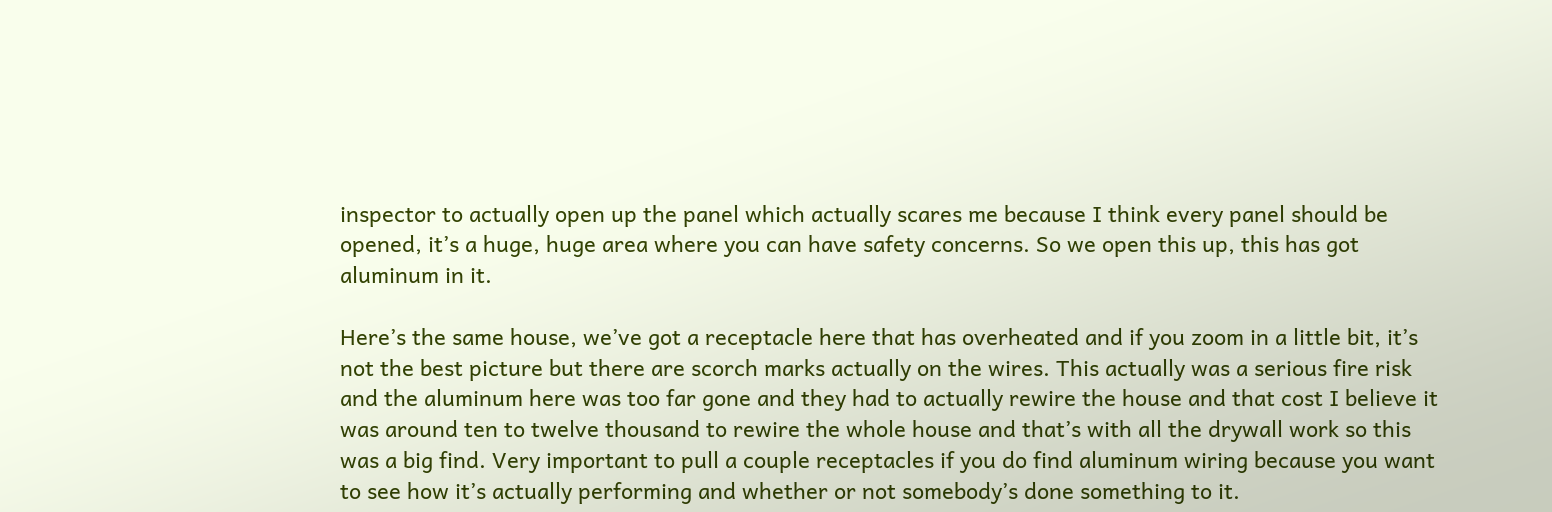inspector to actually open up the panel which actually scares me because I think every panel should be opened, it’s a huge, huge area where you can have safety concerns. So we open this up, this has got aluminum in it.

Here’s the same house, we’ve got a receptacle here that has overheated and if you zoom in a little bit, it’s not the best picture but there are scorch marks actually on the wires. This actually was a serious fire risk and the aluminum here was too far gone and they had to actually rewire the house and that cost I believe it was around ten to twelve thousand to rewire the whole house and that’s with all the drywall work so this was a big find. Very important to pull a couple receptacles if you do find aluminum wiring because you want to see how it’s actually performing and whether or not somebody’s done something to it.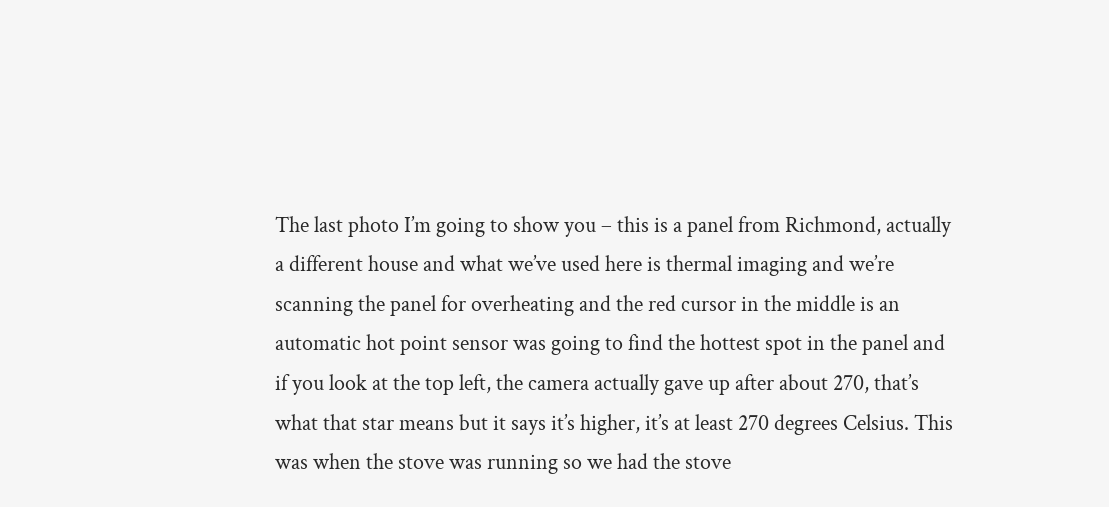The last photo I’m going to show you – this is a panel from Richmond, actually a different house and what we’ve used here is thermal imaging and we’re scanning the panel for overheating and the red cursor in the middle is an automatic hot point sensor was going to find the hottest spot in the panel and if you look at the top left, the camera actually gave up after about 270, that’s what that star means but it says it’s higher, it’s at least 270 degrees Celsius. This was when the stove was running so we had the stove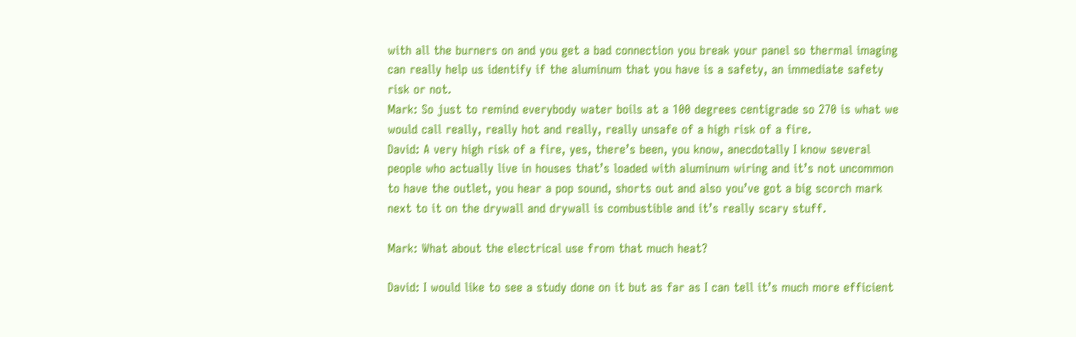with all the burners on and you get a bad connection you break your panel so thermal imaging can really help us identify if the aluminum that you have is a safety, an immediate safety risk or not.
Mark: So just to remind everybody water boils at a 100 degrees centigrade so 270 is what we would call really, really hot and really, really unsafe of a high risk of a fire.
David: A very high risk of a fire, yes, there’s been, you know, anecdotally I know several people who actually live in houses that’s loaded with aluminum wiring and it’s not uncommon to have the outlet, you hear a pop sound, shorts out and also you’ve got a big scorch mark next to it on the drywall and drywall is combustible and it’s really scary stuff.

Mark: What about the electrical use from that much heat?

David: I would like to see a study done on it but as far as I can tell it’s much more efficient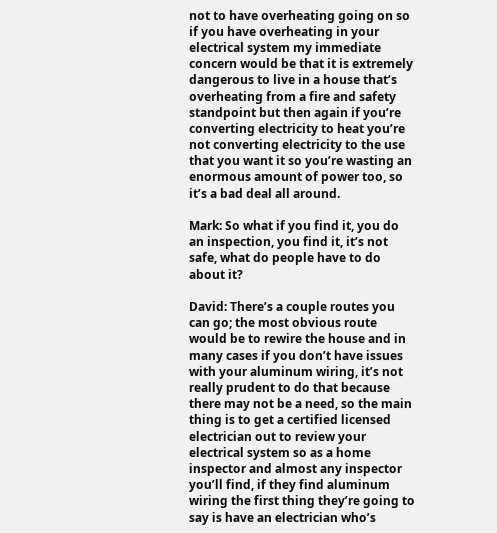not to have overheating going on so if you have overheating in your electrical system my immediate concern would be that it is extremely dangerous to live in a house that’s overheating from a fire and safety standpoint but then again if you’re converting electricity to heat you’re not converting electricity to the use that you want it so you’re wasting an enormous amount of power too, so it’s a bad deal all around.

Mark: So what if you find it, you do an inspection, you find it, it’s not safe, what do people have to do about it?

David: There’s a couple routes you can go; the most obvious route would be to rewire the house and in many cases if you don’t have issues with your aluminum wiring, it’s not really prudent to do that because there may not be a need, so the main thing is to get a certified licensed electrician out to review your electrical system so as a home inspector and almost any inspector you’ll find, if they find aluminum wiring the first thing they’re going to say is have an electrician who’s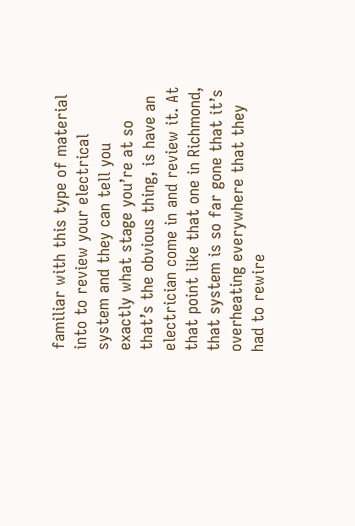familiar with this type of material into to review your electrical system and they can tell you exactly what stage you’re at so that’s the obvious thing, is have an electrician come in and review it. At that point like that one in Richmond, that system is so far gone that it’s overheating everywhere that they had to rewire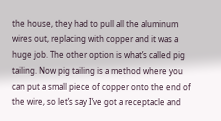the house, they had to pull all the aluminum wires out, replacing with copper and it was a huge job. The other option is what’s called pig tailing. Now pig tailing is a method where you can put a small piece of copper onto the end of the wire, so let’s say I’ve got a receptacle and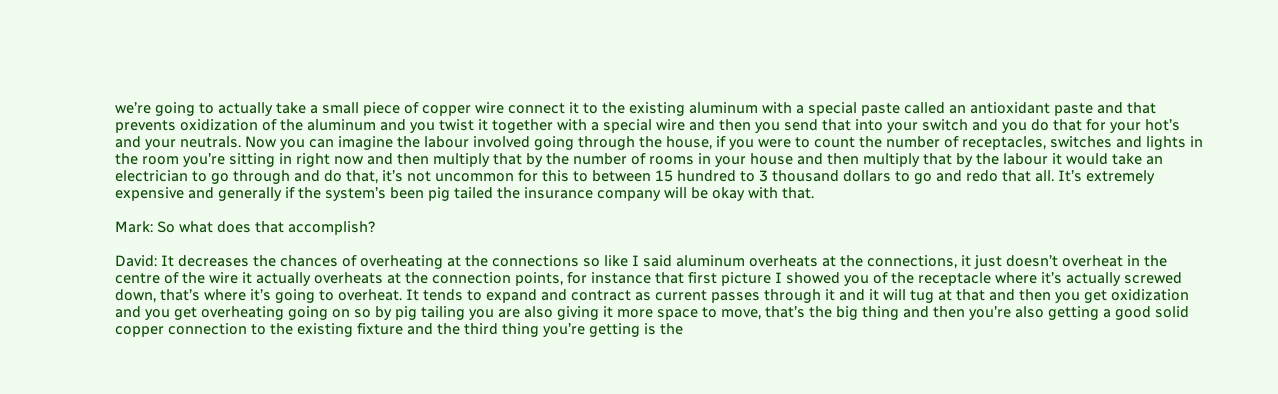we’re going to actually take a small piece of copper wire connect it to the existing aluminum with a special paste called an antioxidant paste and that prevents oxidization of the aluminum and you twist it together with a special wire and then you send that into your switch and you do that for your hot’s and your neutrals. Now you can imagine the labour involved going through the house, if you were to count the number of receptacles, switches and lights in the room you’re sitting in right now and then multiply that by the number of rooms in your house and then multiply that by the labour it would take an electrician to go through and do that, it’s not uncommon for this to between 15 hundred to 3 thousand dollars to go and redo that all. It’s extremely expensive and generally if the system’s been pig tailed the insurance company will be okay with that.

Mark: So what does that accomplish?

David: It decreases the chances of overheating at the connections so like I said aluminum overheats at the connections, it just doesn’t overheat in the centre of the wire it actually overheats at the connection points, for instance that first picture I showed you of the receptacle where it’s actually screwed down, that’s where it’s going to overheat. It tends to expand and contract as current passes through it and it will tug at that and then you get oxidization and you get overheating going on so by pig tailing you are also giving it more space to move, that’s the big thing and then you’re also getting a good solid copper connection to the existing fixture and the third thing you’re getting is the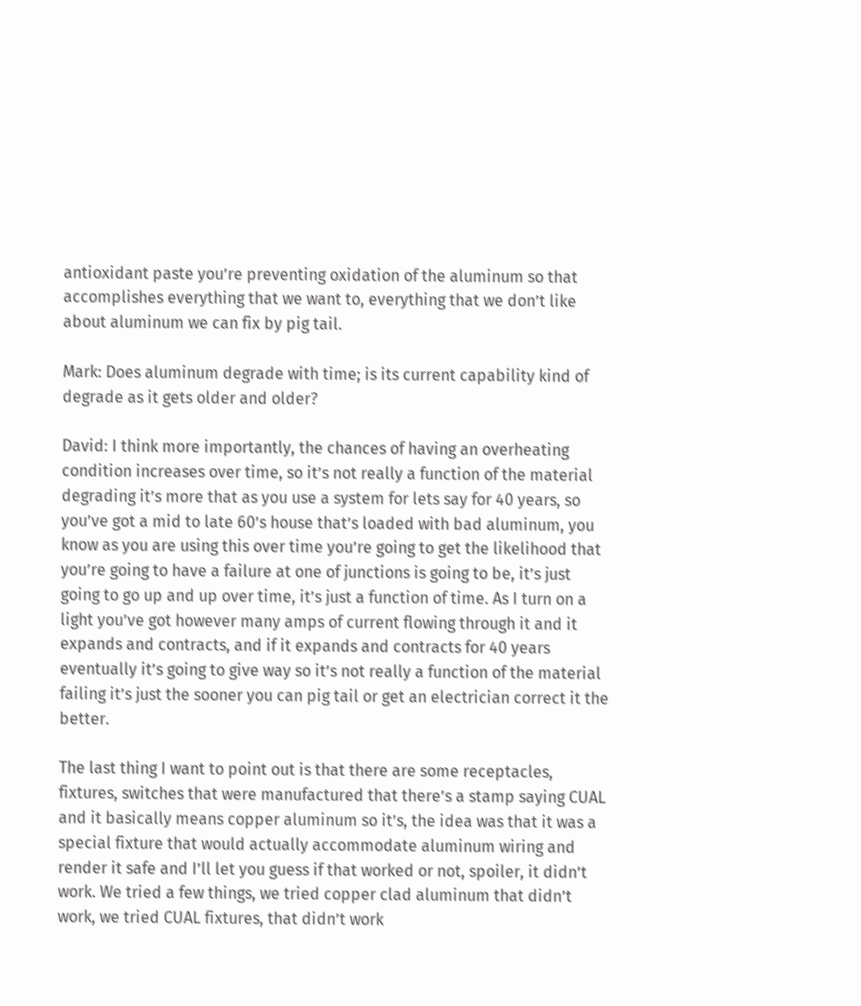antioxidant paste you’re preventing oxidation of the aluminum so that accomplishes everything that we want to, everything that we don’t like about aluminum we can fix by pig tail.

Mark: Does aluminum degrade with time; is its current capability kind of degrade as it gets older and older?

David: I think more importantly, the chances of having an overheating condition increases over time, so it’s not really a function of the material degrading it’s more that as you use a system for lets say for 40 years, so you’ve got a mid to late 60’s house that’s loaded with bad aluminum, you know as you are using this over time you’re going to get the likelihood that you’re going to have a failure at one of junctions is going to be, it’s just going to go up and up over time, it’s just a function of time. As I turn on a light you’ve got however many amps of current flowing through it and it expands and contracts, and if it expands and contracts for 40 years eventually it’s going to give way so it’s not really a function of the material failing it’s just the sooner you can pig tail or get an electrician correct it the better.

The last thing I want to point out is that there are some receptacles, fixtures, switches that were manufactured that there’s a stamp saying CUAL and it basically means copper aluminum so it’s, the idea was that it was a special fixture that would actually accommodate aluminum wiring and render it safe and I’ll let you guess if that worked or not, spoiler, it didn’t work. We tried a few things, we tried copper clad aluminum that didn’t work, we tried CUAL fixtures, that didn’t work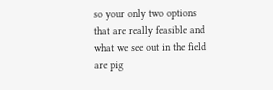so your only two options that are really feasible and what we see out in the field are pig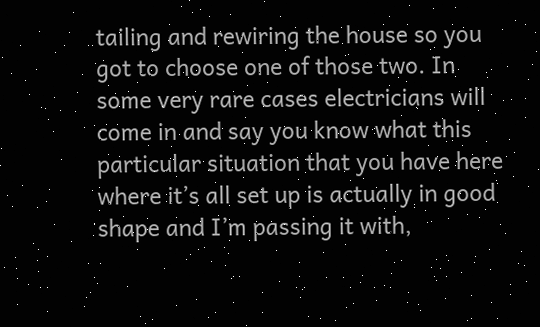tailing and rewiring the house so you got to choose one of those two. In some very rare cases electricians will come in and say you know what this particular situation that you have here where it’s all set up is actually in good shape and I’m passing it with,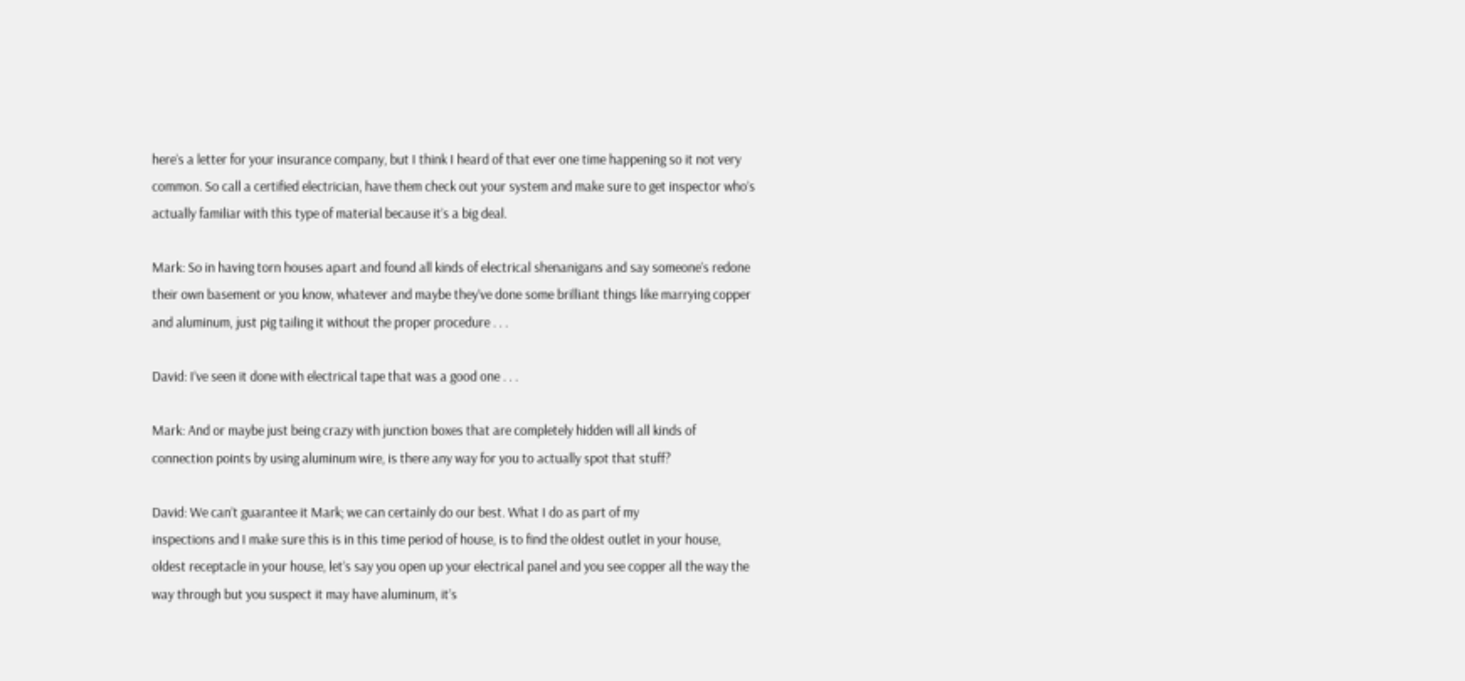here’s a letter for your insurance company, but I think I heard of that ever one time happening so it not very common. So call a certified electrician, have them check out your system and make sure to get inspector who’s actually familiar with this type of material because it’s a big deal.

Mark: So in having torn houses apart and found all kinds of electrical shenanigans and say someone’s redone their own basement or you know, whatever and maybe they’ve done some brilliant things like marrying copper and aluminum, just pig tailing it without the proper procedure . . .

David: I’ve seen it done with electrical tape that was a good one . . .

Mark: And or maybe just being crazy with junction boxes that are completely hidden will all kinds of connection points by using aluminum wire, is there any way for you to actually spot that stuff?

David: We can’t guarantee it Mark; we can certainly do our best. What I do as part of my
inspections and I make sure this is in this time period of house, is to find the oldest outlet in your house, oldest receptacle in your house, let’s say you open up your electrical panel and you see copper all the way the way through but you suspect it may have aluminum, it’s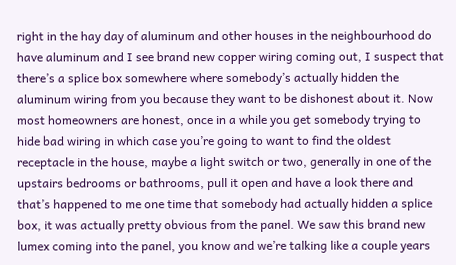right in the hay day of aluminum and other houses in the neighbourhood do have aluminum and I see brand new copper wiring coming out, I suspect that there’s a splice box somewhere where somebody’s actually hidden the aluminum wiring from you because they want to be dishonest about it. Now most homeowners are honest, once in a while you get somebody trying to hide bad wiring in which case you’re going to want to find the oldest receptacle in the house, maybe a light switch or two, generally in one of the upstairs bedrooms or bathrooms, pull it open and have a look there and that’s happened to me one time that somebody had actually hidden a splice box, it was actually pretty obvious from the panel. We saw this brand new lumex coming into the panel, you know and we’re talking like a couple years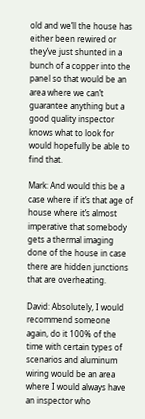old and we’ll the house has either been rewired or they’ve just shunted in a bunch of a copper into the panel so that would be an area where we can’t guarantee anything but a good quality inspector knows what to look for would hopefully be able to find that.

Mark: And would this be a case where if it’s that age of house where it’s almost imperative that somebody gets a thermal imaging done of the house in case there are hidden junctions that are overheating.

David: Absolutely, I would recommend someone again, do it 100% of the time with certain types of scenarios and aluminum wiring would be an area where I would always have an inspector who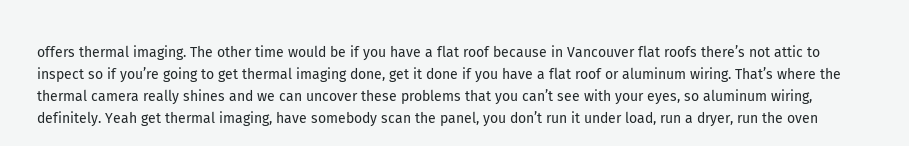offers thermal imaging. The other time would be if you have a flat roof because in Vancouver flat roofs there’s not attic to inspect so if you’re going to get thermal imaging done, get it done if you have a flat roof or aluminum wiring. That’s where the thermal camera really shines and we can uncover these problems that you can’t see with your eyes, so aluminum wiring, definitely. Yeah get thermal imaging, have somebody scan the panel, you don’t run it under load, run a dryer, run the oven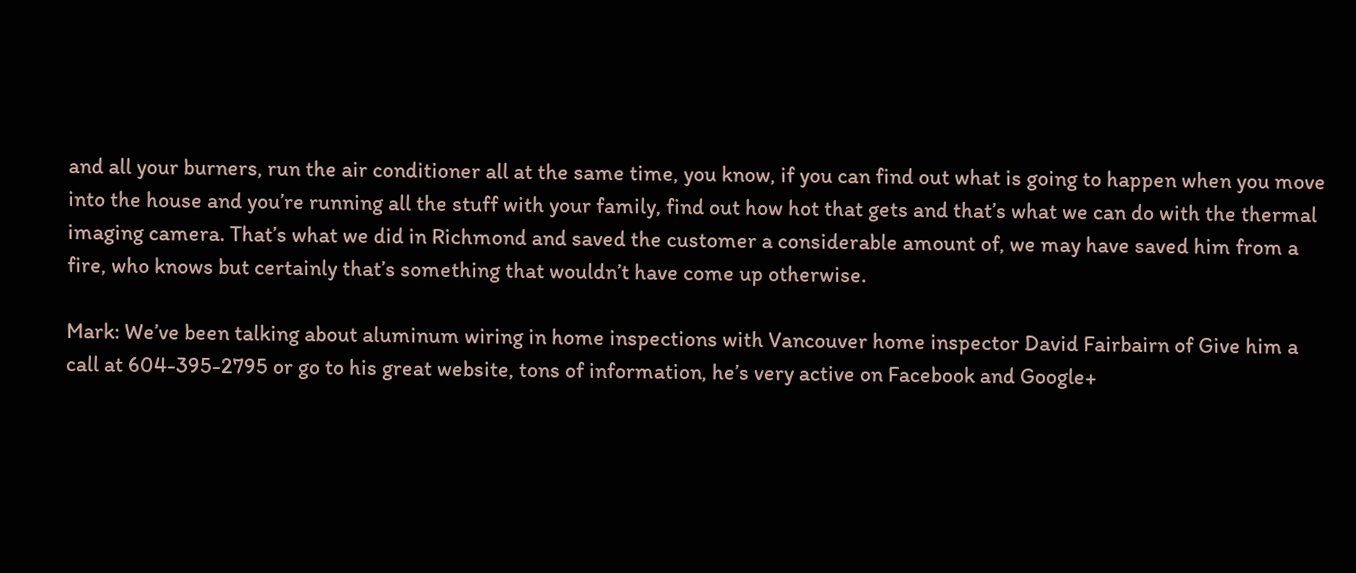and all your burners, run the air conditioner all at the same time, you know, if you can find out what is going to happen when you move into the house and you’re running all the stuff with your family, find out how hot that gets and that’s what we can do with the thermal imaging camera. That’s what we did in Richmond and saved the customer a considerable amount of, we may have saved him from a fire, who knows but certainly that’s something that wouldn’t have come up otherwise.

Mark: We’ve been talking about aluminum wiring in home inspections with Vancouver home inspector David Fairbairn of Give him a call at 604-395-2795 or go to his great website, tons of information, he’s very active on Facebook and Google+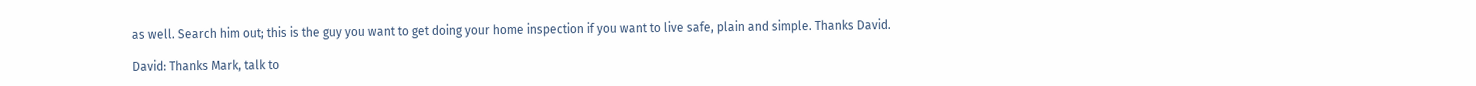as well. Search him out; this is the guy you want to get doing your home inspection if you want to live safe, plain and simple. Thanks David.

David: Thanks Mark, talk to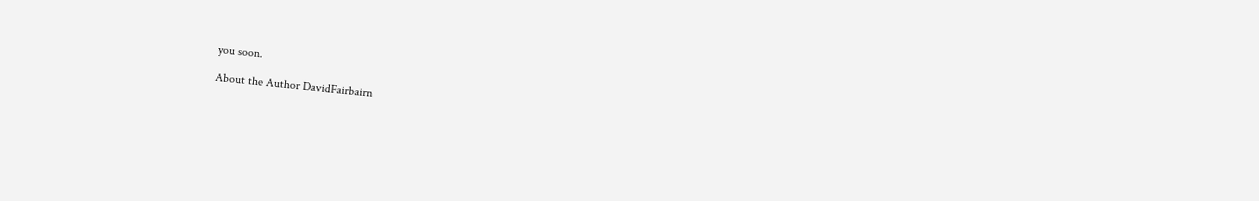you soon.

About the Author DavidFairbairn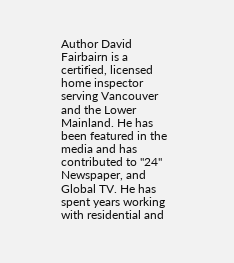Author David Fairbairn is a certified, licensed home inspector serving Vancouver and the Lower Mainland. He has been featured in the media and has contributed to "24" Newspaper, and Global TV. He has spent years working with residential and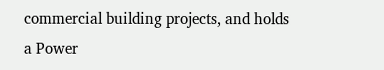commercial building projects, and holds a Power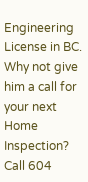Engineering License in BC. Why not give him a call for your next Home Inspection? Call 604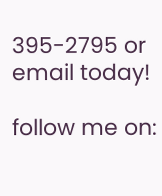395-2795 or email today!

follow me on: